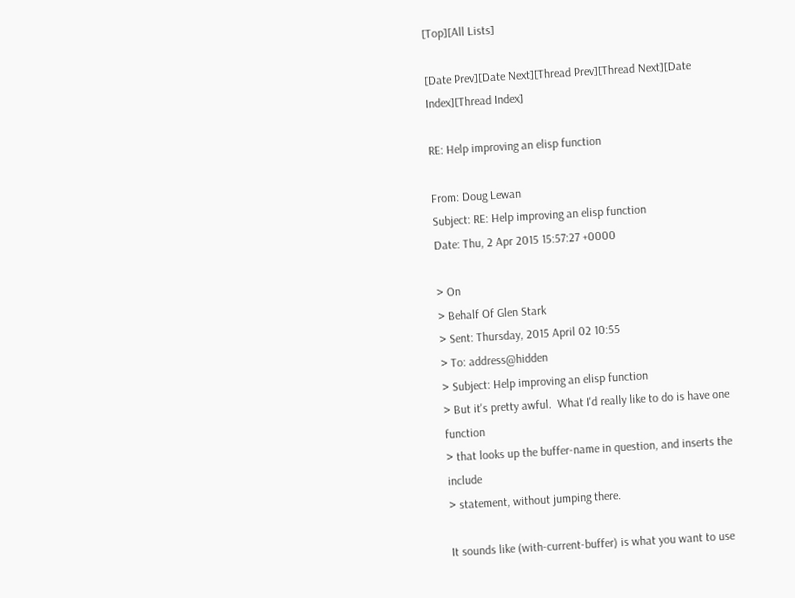[Top][All Lists]

[Date Prev][Date Next][Thread Prev][Thread Next][Date Index][Thread Index]

RE: Help improving an elisp function

From: Doug Lewan
Subject: RE: Help improving an elisp function
Date: Thu, 2 Apr 2015 15:57:27 +0000

> On
> Behalf Of Glen Stark
> Sent: Thursday, 2015 April 02 10:55
> To: address@hidden
> Subject: Help improving an elisp function
> But it's pretty awful.  What I'd really like to do is have one function
> that looks up the buffer-name in question, and inserts the include
> statement, without jumping there.

It sounds like (with-current-buffer) is what you want to use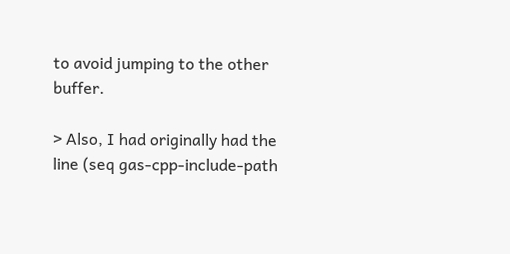to avoid jumping to the other buffer.

> Also, I had originally had the line (seq gas-cpp-include-path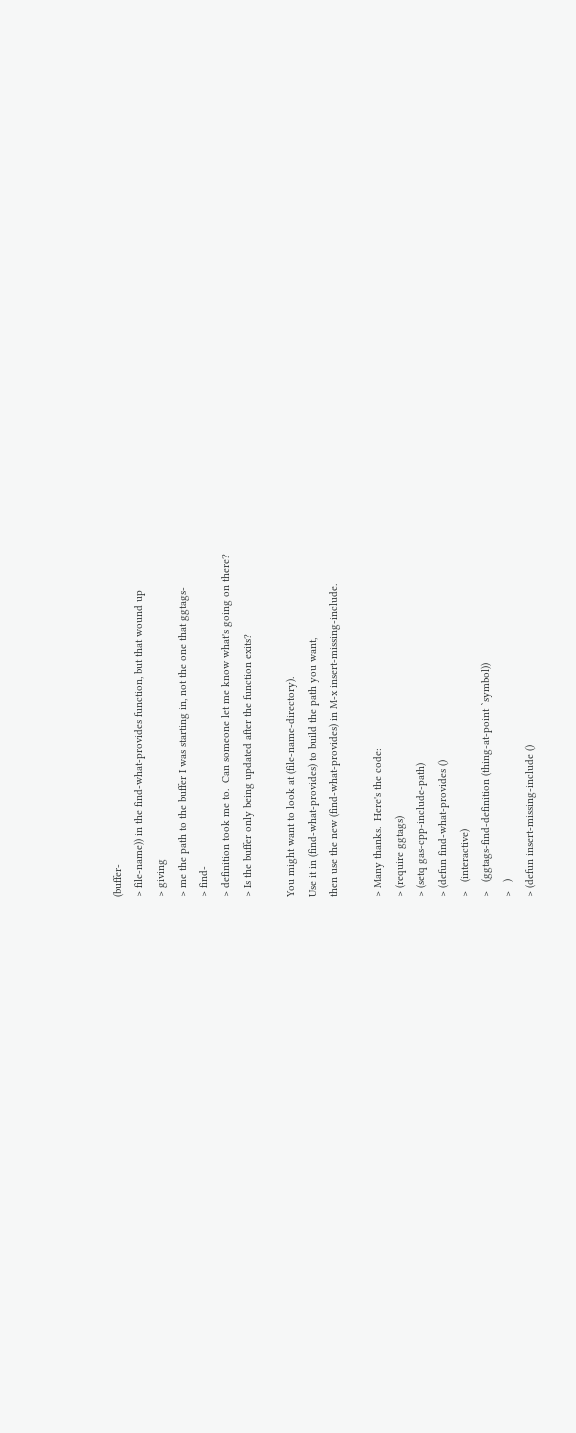(buffer-
> file-name)) in the find-what-provides function, but that wound up
> giving
> me the path to the buffer I was starting in, not the one that ggtags-
> find-
> definition took me to.  Can someone let me know what's going on there?
> Is the buffer only being updated after the function exits?

You might want to look at (file-name-directory).
Use it in (find-what-provides) to build the path you want,
then use the new (find-what-provides) in M-x insert-missing-include.

> Many thanks.  Here's the code:
> (require ggtags)
> (setq gas-cpp-include-path)
> (defun find-what-provides ()
>   (interactive)
>   (ggtags-find-definition (thing-at-point `symbol))
>   )
> (defun insert-missing-include ()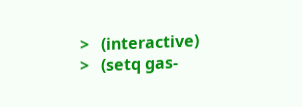>   (interactive)
>   (setq gas-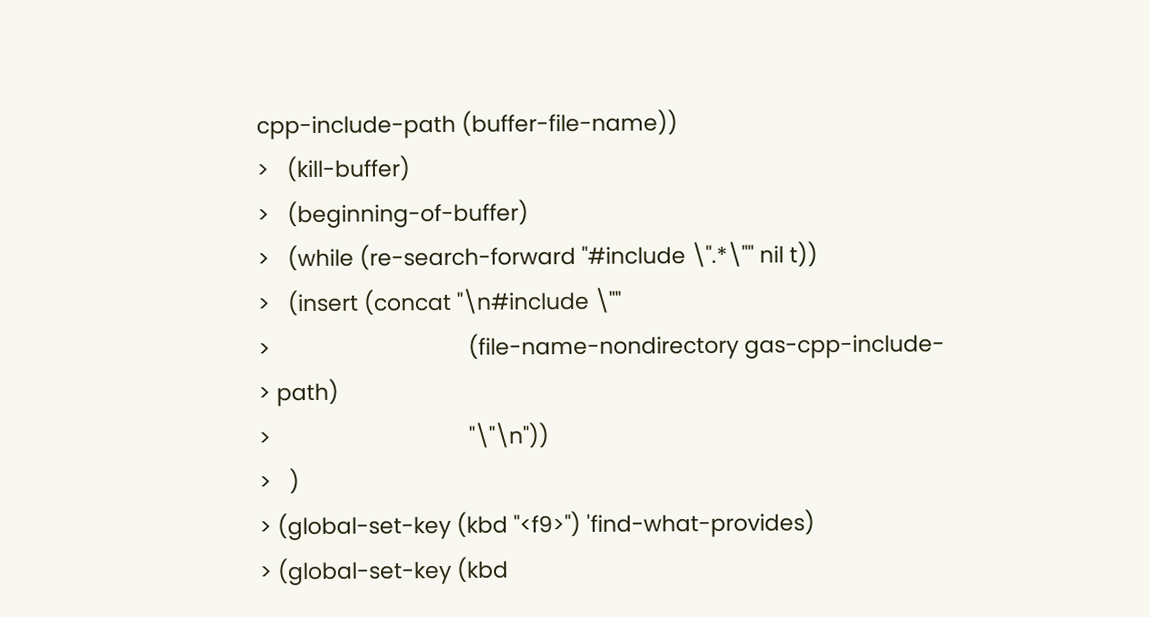cpp-include-path (buffer-file-name))
>   (kill-buffer)
>   (beginning-of-buffer)
>   (while (re-search-forward "#include \".*\"" nil t))
>   (insert (concat "\n#include \""
>                                 (file-name-nondirectory gas-cpp-include-
> path)
>                                 "\"\n"))
>   )
> (global-set-key (kbd "<f9>") 'find-what-provides)
> (global-set-key (kbd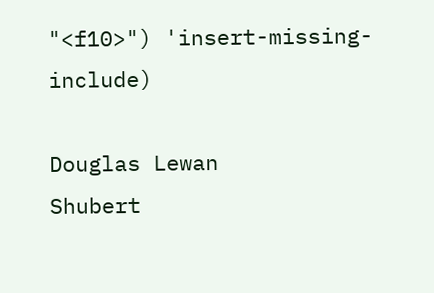"<f10>") 'insert-missing-include)

Douglas Lewan
Shubert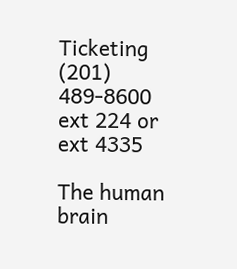Ticketing
(201) 489-8600 ext 224 or ext 4335

The human brain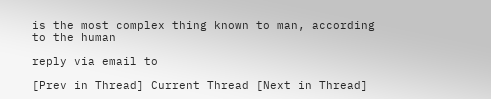is the most complex thing known to man, according to the human

reply via email to

[Prev in Thread] Current Thread [Next in Thread]